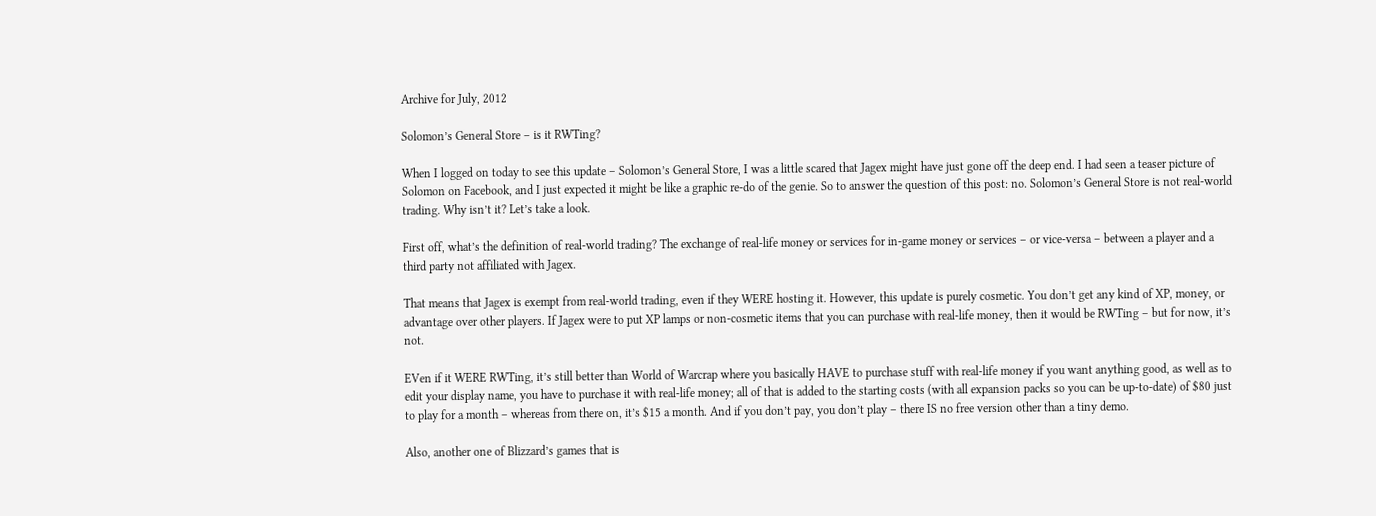Archive for July, 2012

Solomon’s General Store – is it RWTing?

When I logged on today to see this update – Solomon’s General Store, I was a little scared that Jagex might have just gone off the deep end. I had seen a teaser picture of Solomon on Facebook, and I just expected it might be like a graphic re-do of the genie. So to answer the question of this post: no. Solomon’s General Store is not real-world trading. Why isn’t it? Let’s take a look.

First off, what’s the definition of real-world trading? The exchange of real-life money or services for in-game money or services – or vice-versa – between a player and a third party not affiliated with Jagex.

That means that Jagex is exempt from real-world trading, even if they WERE hosting it. However, this update is purely cosmetic. You don’t get any kind of XP, money, or advantage over other players. If Jagex were to put XP lamps or non-cosmetic items that you can purchase with real-life money, then it would be RWTing – but for now, it’s not.

EVen if it WERE RWTing, it’s still better than World of Warcrap where you basically HAVE to purchase stuff with real-life money if you want anything good, as well as to edit your display name, you have to purchase it with real-life money; all of that is added to the starting costs (with all expansion packs so you can be up-to-date) of $80 just to play for a month – whereas from there on, it’s $15 a month. And if you don’t pay, you don’t play – there IS no free version other than a tiny demo.

Also, another one of Blizzard’s games that is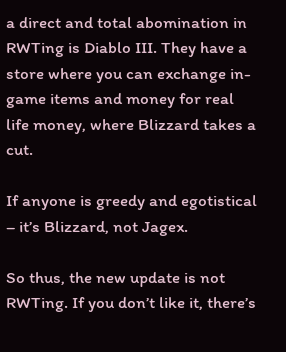a direct and total abomination in RWTing is Diablo III. They have a store where you can exchange in-game items and money for real life money, where Blizzard takes a cut.

If anyone is greedy and egotistical – it’s Blizzard, not Jagex.

So thus, the new update is not RWTing. If you don’t like it, there’s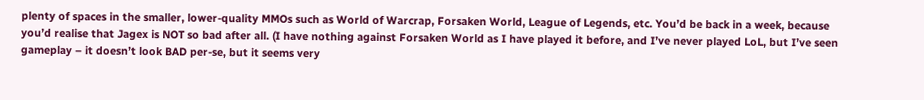plenty of spaces in the smaller, lower-quality MMOs such as World of Warcrap, Forsaken World, League of Legends, etc. You’d be back in a week, because you’d realise that Jagex is NOT so bad after all. (I have nothing against Forsaken World as I have played it before, and I’ve never played LoL, but I’ve seen gameplay – it doesn’t look BAD per-se, but it seems very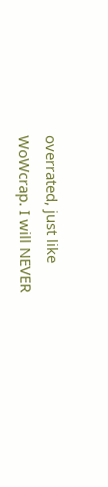overrated, just like WoWcrap. I will NEVER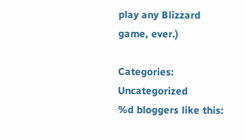play any Blizzard game, ever.)

Categories: Uncategorized
%d bloggers like this: